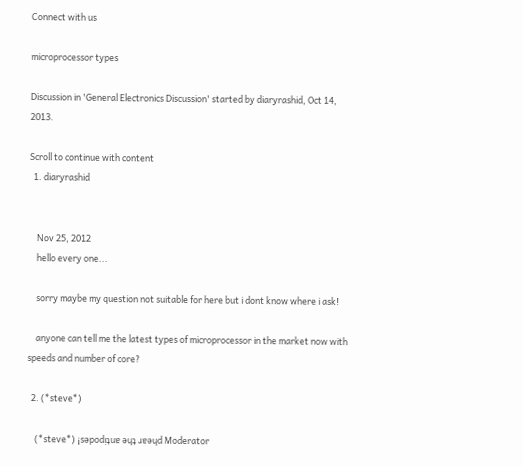Connect with us

microprocessor types

Discussion in 'General Electronics Discussion' started by diaryrashid, Oct 14, 2013.

Scroll to continue with content
  1. diaryrashid


    Nov 25, 2012
    hello every one...

    sorry maybe my question not suitable for here but i dont know where i ask!

    anyone can tell me the latest types of microprocessor in the market now with speeds and number of core?

  2. (*steve*)

    (*steve*) ¡sǝpodᴉʇuɐ ǝɥʇ ɹɐǝɥd Moderator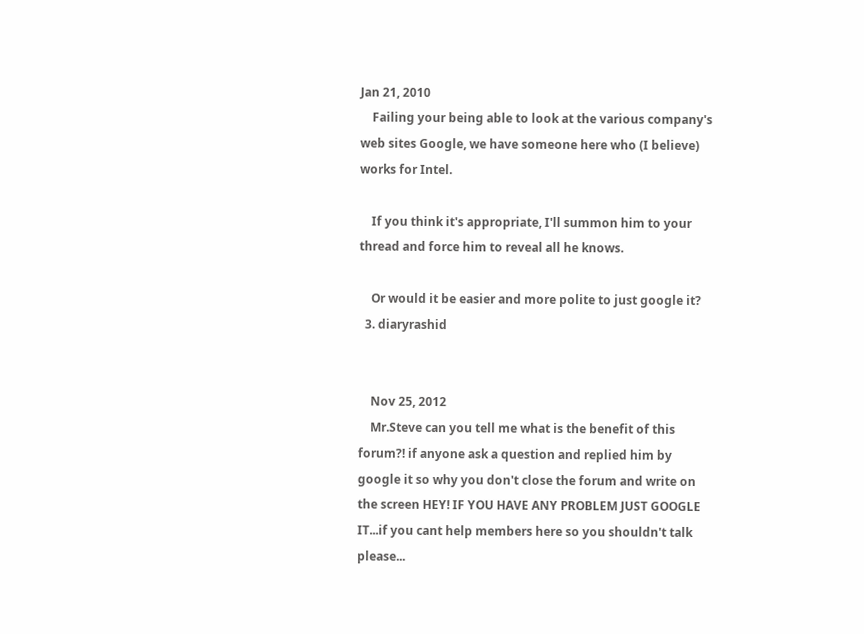Jan 21, 2010
    Failing your being able to look at the various company's web sites Google, we have someone here who (I believe) works for Intel.

    If you think it's appropriate, I'll summon him to your thread and force him to reveal all he knows.

    Or would it be easier and more polite to just google it?
  3. diaryrashid


    Nov 25, 2012
    Mr.Steve can you tell me what is the benefit of this forum?! if anyone ask a question and replied him by google it so why you don't close the forum and write on the screen HEY! IF YOU HAVE ANY PROBLEM JUST GOOGLE IT...if you cant help members here so you shouldn't talk please...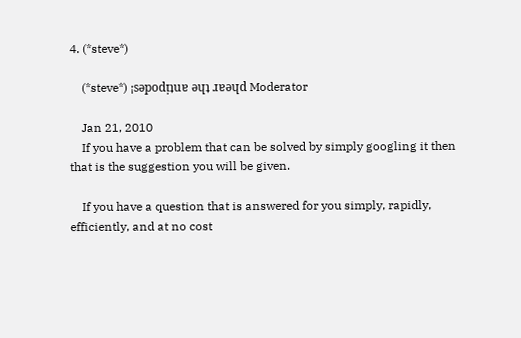4. (*steve*)

    (*steve*) ¡sǝpodᴉʇuɐ ǝɥʇ ɹɐǝɥd Moderator

    Jan 21, 2010
    If you have a problem that can be solved by simply googling it then that is the suggestion you will be given.

    If you have a question that is answered for you simply, rapidly, efficiently, and at no cost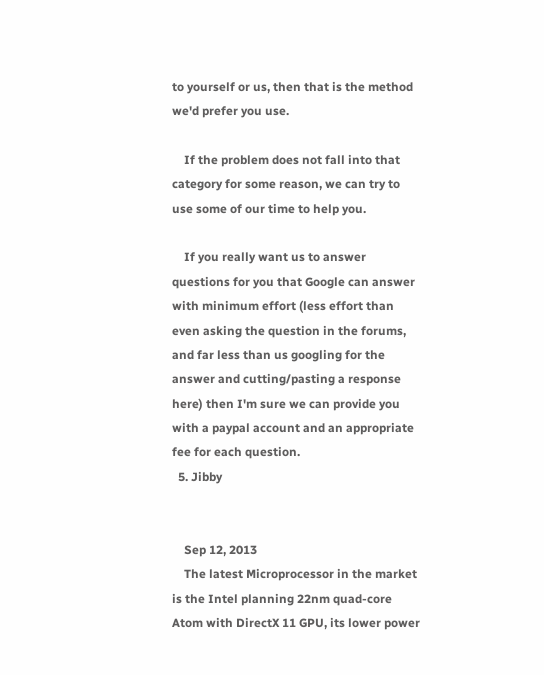to yourself or us, then that is the method we'd prefer you use.

    If the problem does not fall into that category for some reason, we can try to use some of our time to help you.

    If you really want us to answer questions for you that Google can answer with minimum effort (less effort than even asking the question in the forums, and far less than us googling for the answer and cutting/pasting a response here) then I'm sure we can provide you with a paypal account and an appropriate fee for each question.
  5. Jibby


    Sep 12, 2013
    The latest Microprocessor in the market is the Intel planning 22nm quad-core Atom with DirectX 11 GPU, its lower power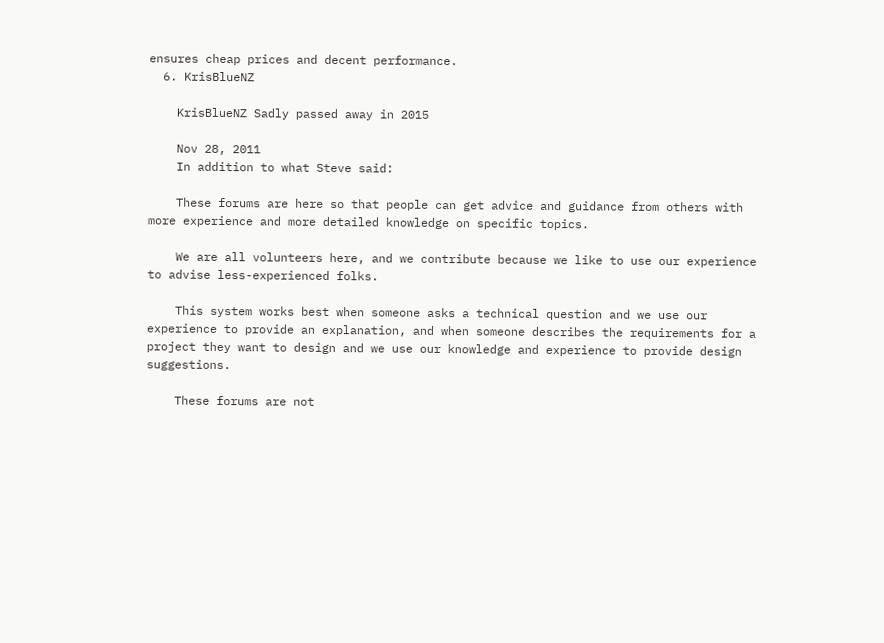ensures cheap prices and decent performance.
  6. KrisBlueNZ

    KrisBlueNZ Sadly passed away in 2015

    Nov 28, 2011
    In addition to what Steve said:

    These forums are here so that people can get advice and guidance from others with more experience and more detailed knowledge on specific topics.

    We are all volunteers here, and we contribute because we like to use our experience to advise less-experienced folks.

    This system works best when someone asks a technical question and we use our experience to provide an explanation, and when someone describes the requirements for a project they want to design and we use our knowledge and experience to provide design suggestions.

    These forums are not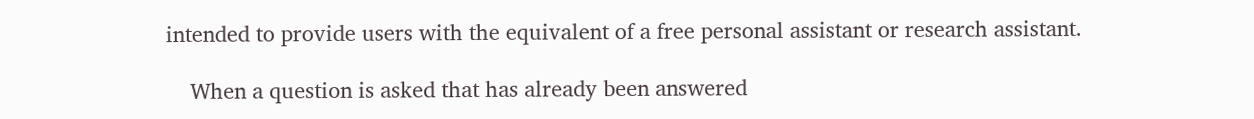intended to provide users with the equivalent of a free personal assistant or research assistant.

    When a question is asked that has already been answered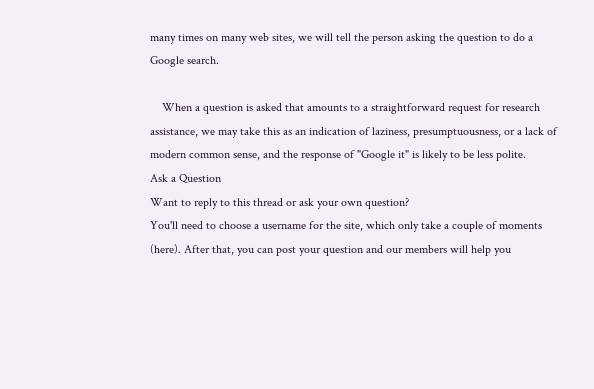many times on many web sites, we will tell the person asking the question to do a Google search.

    When a question is asked that amounts to a straightforward request for research assistance, we may take this as an indication of laziness, presumptuousness, or a lack of modern common sense, and the response of "Google it" is likely to be less polite.
Ask a Question
Want to reply to this thread or ask your own question?
You'll need to choose a username for the site, which only take a couple of moments (here). After that, you can post your question and our members will help you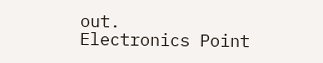out.
Electronics Point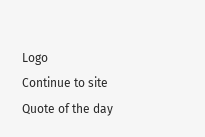Logo
Continue to site
Quote of the day